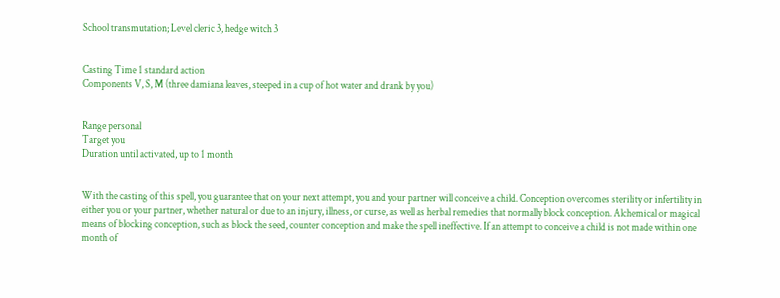School transmutation; Level cleric 3, hedge witch 3


Casting Time 1 standard action
Components V, S, M (three damiana leaves, steeped in a cup of hot water and drank by you)


Range personal
Target you
Duration until activated, up to 1 month


With the casting of this spell, you guarantee that on your next attempt, you and your partner will conceive a child. Conception overcomes sterility or infertility in either you or your partner, whether natural or due to an injury, illness, or curse, as well as herbal remedies that normally block conception. Alchemical or magical means of blocking conception, such as block the seed, counter conception and make the spell ineffective. If an attempt to conceive a child is not made within one month of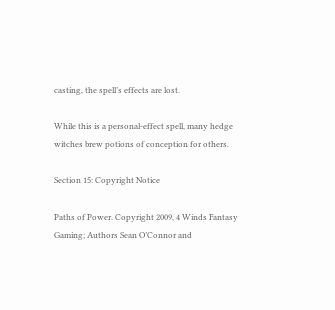casting, the spell’s effects are lost.

While this is a personal-effect spell, many hedge witches brew potions of conception for others.

Section 15: Copyright Notice

Paths of Power. Copyright 2009, 4 Winds Fantasy Gaming; Authors Sean O’Connor and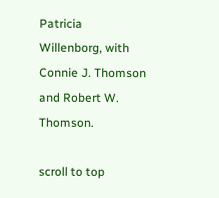Patricia Willenborg, with Connie J. Thomson and Robert W. Thomson.

scroll to top